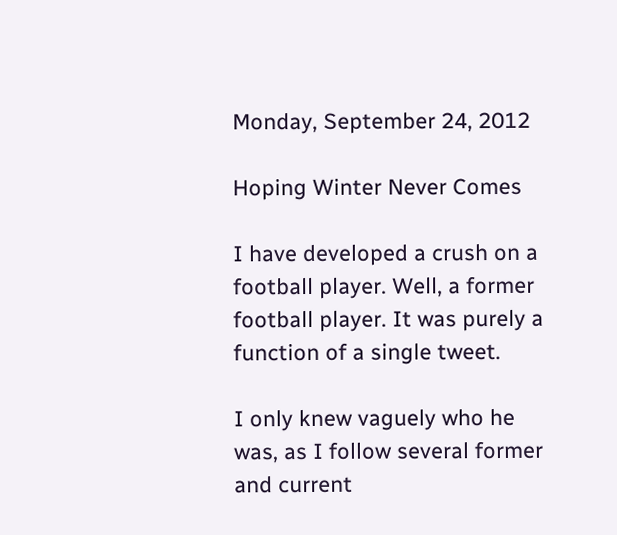Monday, September 24, 2012

Hoping Winter Never Comes

I have developed a crush on a football player. Well, a former football player. It was purely a function of a single tweet.

I only knew vaguely who he was, as I follow several former and current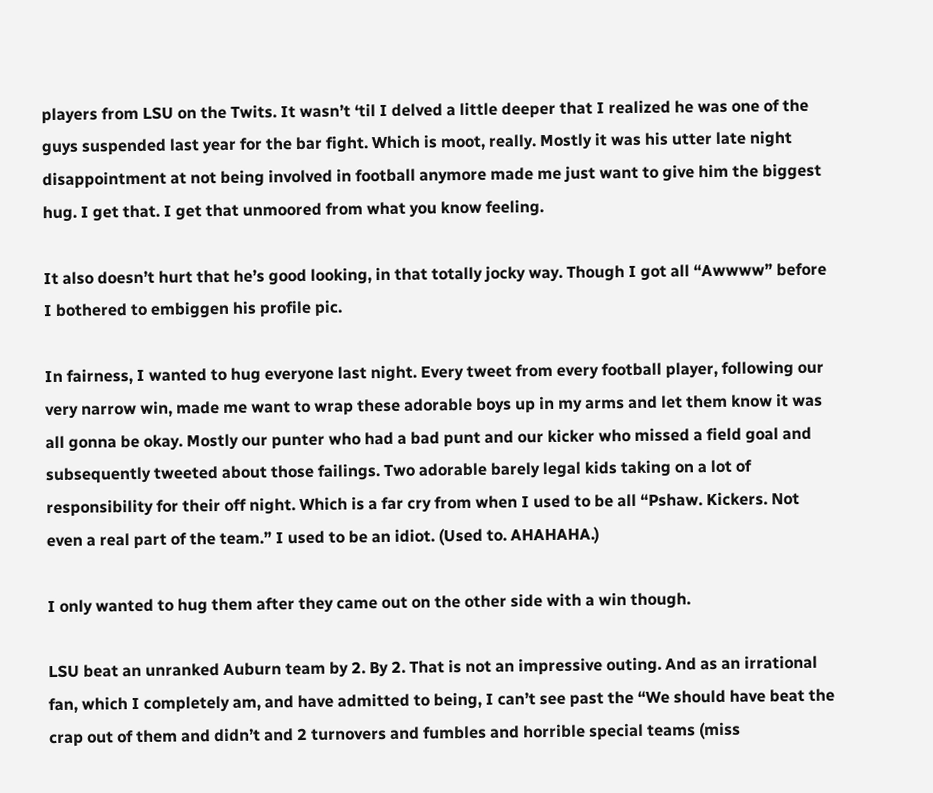players from LSU on the Twits. It wasn’t ‘til I delved a little deeper that I realized he was one of the guys suspended last year for the bar fight. Which is moot, really. Mostly it was his utter late night disappointment at not being involved in football anymore made me just want to give him the biggest hug. I get that. I get that unmoored from what you know feeling.

It also doesn’t hurt that he’s good looking, in that totally jocky way. Though I got all “Awwww” before I bothered to embiggen his profile pic.

In fairness, I wanted to hug everyone last night. Every tweet from every football player, following our very narrow win, made me want to wrap these adorable boys up in my arms and let them know it was all gonna be okay. Mostly our punter who had a bad punt and our kicker who missed a field goal and subsequently tweeted about those failings. Two adorable barely legal kids taking on a lot of responsibility for their off night. Which is a far cry from when I used to be all “Pshaw. Kickers. Not even a real part of the team.” I used to be an idiot. (Used to. AHAHAHA.)

I only wanted to hug them after they came out on the other side with a win though.

LSU beat an unranked Auburn team by 2. By 2. That is not an impressive outing. And as an irrational fan, which I completely am, and have admitted to being, I can’t see past the “We should have beat the crap out of them and didn’t and 2 turnovers and fumbles and horrible special teams (miss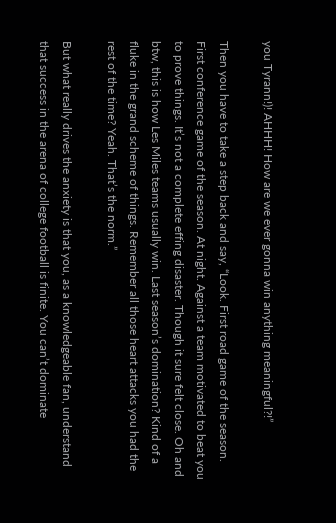you Tyrann!)! AHHH! How are we ever gonna win anything meaningful?!”

Then you have to take a step back and say, “Look. First road game of the season. First conference game of the season. At night. Against a team motivated to beat you to prove things. It’s not a complete effing disaster. Though it sure felt close. Oh and btw, this is how Les Miles teams usually win. Last season’s domination? Kind of a fluke in the grand scheme of things. Remember all those heart attacks you had the rest of the time? Yeah. That’s the norm.”

But what really drives the anxiety is that you, as a knowledgeable fan, understand that success in the arena of college football is finite. You can’t dominate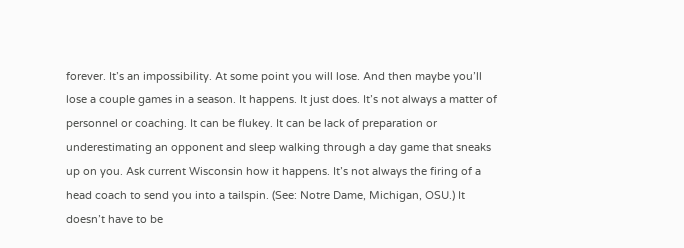forever. It’s an impossibility. At some point you will lose. And then maybe you’ll lose a couple games in a season. It happens. It just does. It’s not always a matter of personnel or coaching. It can be flukey. It can be lack of preparation or underestimating an opponent and sleep walking through a day game that sneaks up on you. Ask current Wisconsin how it happens. It’s not always the firing of a head coach to send you into a tailspin. (See: Notre Dame, Michigan, OSU.) It doesn’t have to be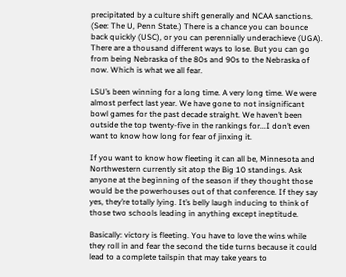precipitated by a culture shift generally and NCAA sanctions. (See: The U, Penn State.) There is a chance you can bounce back quickly (USC), or you can perennially underachieve (UGA). There are a thousand different ways to lose. But you can go from being Nebraska of the 80s and 90s to the Nebraska of now. Which is what we all fear.

LSU’s been winning for a long time. A very long time. We were almost perfect last year. We have gone to not insignificant bowl games for the past decade straight. We haven’t been outside the top twenty-five in the rankings for...I don’t even want to know how long for fear of jinxing it.

If you want to know how fleeting it can all be, Minnesota and Northwestern currently sit atop the Big 10 standings. Ask anyone at the beginning of the season if they thought those would be the powerhouses out of that conference. If they say yes, they’re totally lying. It’s belly laugh inducing to think of those two schools leading in anything except ineptitude.

Basically: victory is fleeting. You have to love the wins while they roll in and fear the second the tide turns because it could lead to a complete tailspin that may take years to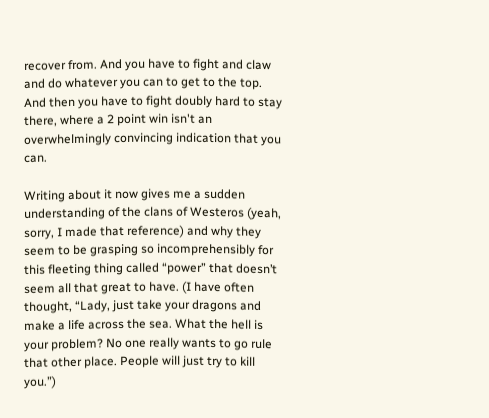recover from. And you have to fight and claw and do whatever you can to get to the top. And then you have to fight doubly hard to stay there, where a 2 point win isn't an overwhelmingly convincing indication that you can.

Writing about it now gives me a sudden understanding of the clans of Westeros (yeah, sorry, I made that reference) and why they seem to be grasping so incomprehensibly for this fleeting thing called “power” that doesn’t seem all that great to have. (I have often thought, “Lady, just take your dragons and make a life across the sea. What the hell is your problem? No one really wants to go rule that other place. People will just try to kill you.”)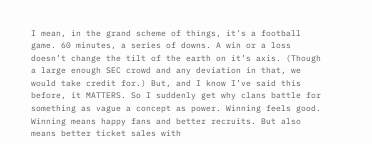I mean, in the grand scheme of things, it’s a football game. 60 minutes, a series of downs. A win or a loss doesn’t change the tilt of the earth on it’s axis. (Though a large enough SEC crowd and any deviation in that, we would take credit for.) But, and I know I’ve said this before, it MATTERS. So I suddenly get why clans battle for something as vague a concept as power. Winning feels good. Winning means happy fans and better recruits. But also means better ticket sales with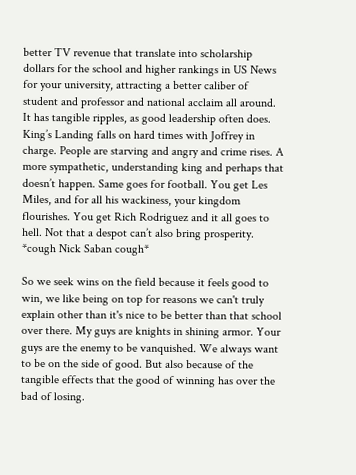better TV revenue that translate into scholarship dollars for the school and higher rankings in US News for your university, attracting a better caliber of student and professor and national acclaim all around. It has tangible ripples, as good leadership often does. King’s Landing falls on hard times with Joffrey in charge. People are starving and angry and crime rises. A more sympathetic, understanding king and perhaps that doesn’t happen. Same goes for football. You get Les Miles, and for all his wackiness, your kingdom flourishes. You get Rich Rodriguez and it all goes to hell. Not that a despot can’t also bring prosperity. *cough Nick Saban cough*

So we seek wins on the field because it feels good to win, we like being on top for reasons we can't truly explain other than it's nice to be better than that school over there. My guys are knights in shining armor. Your guys are the enemy to be vanquished. We always want to be on the side of good. But also because of the tangible effects that the good of winning has over the bad of losing.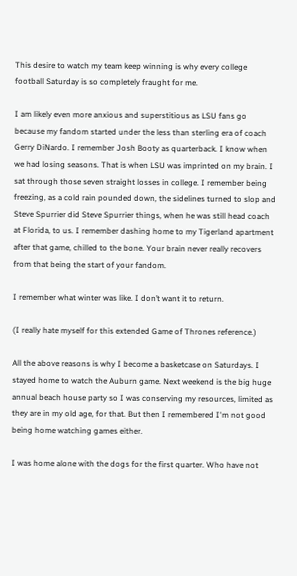This desire to watch my team keep winning is why every college football Saturday is so completely fraught for me.

I am likely even more anxious and superstitious as LSU fans go because my fandom started under the less than sterling era of coach Gerry DiNardo. I remember Josh Booty as quarterback. I know when we had losing seasons. That is when LSU was imprinted on my brain. I sat through those seven straight losses in college. I remember being freezing, as a cold rain pounded down, the sidelines turned to slop and Steve Spurrier did Steve Spurrier things, when he was still head coach at Florida, to us. I remember dashing home to my Tigerland apartment after that game, chilled to the bone. Your brain never really recovers from that being the start of your fandom.

I remember what winter was like. I don’t want it to return.

(I really hate myself for this extended Game of Thrones reference.)

All the above reasons is why I become a basketcase on Saturdays. I stayed home to watch the Auburn game. Next weekend is the big huge annual beach house party so I was conserving my resources, limited as they are in my old age, for that. But then I remembered I'm not good being home watching games either.

I was home alone with the dogs for the first quarter. Who have not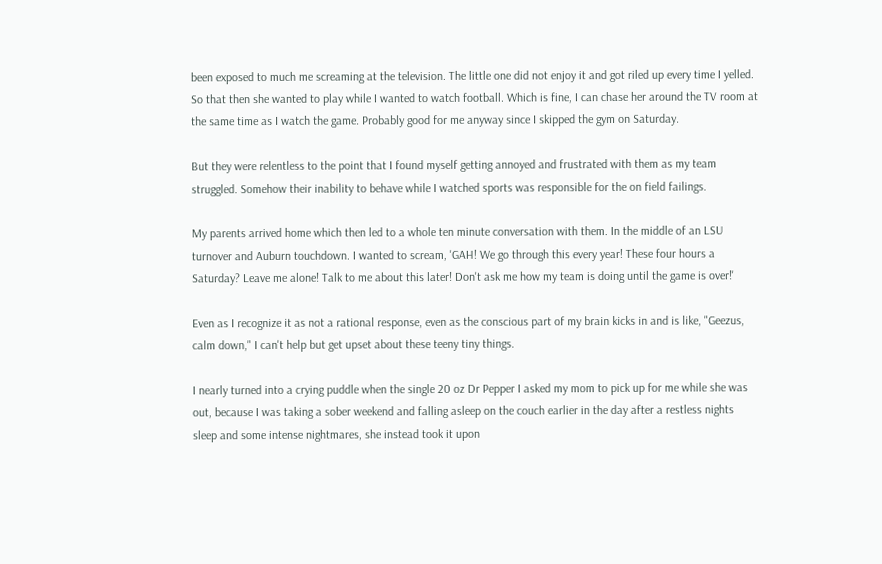been exposed to much me screaming at the television. The little one did not enjoy it and got riled up every time I yelled. So that then she wanted to play while I wanted to watch football. Which is fine, I can chase her around the TV room at the same time as I watch the game. Probably good for me anyway since I skipped the gym on Saturday.

But they were relentless to the point that I found myself getting annoyed and frustrated with them as my team struggled. Somehow their inability to behave while I watched sports was responsible for the on field failings.

My parents arrived home which then led to a whole ten minute conversation with them. In the middle of an LSU turnover and Auburn touchdown. I wanted to scream, 'GAH! We go through this every year! These four hours a Saturday? Leave me alone! Talk to me about this later! Don't ask me how my team is doing until the game is over!'

Even as I recognize it as not a rational response, even as the conscious part of my brain kicks in and is like, "Geezus, calm down," I can't help but get upset about these teeny tiny things.

I nearly turned into a crying puddle when the single 20 oz Dr Pepper I asked my mom to pick up for me while she was out, because I was taking a sober weekend and falling asleep on the couch earlier in the day after a restless nights sleep and some intense nightmares, she instead took it upon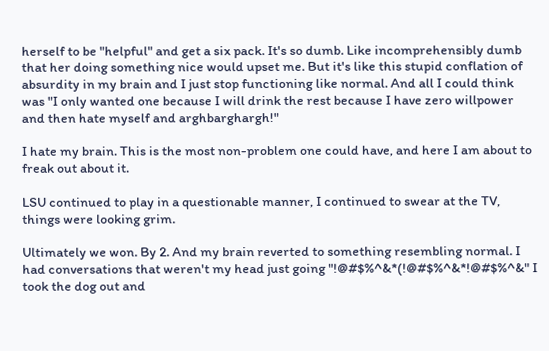herself to be "helpful" and get a six pack. It's so dumb. Like incomprehensibly dumb that her doing something nice would upset me. But it's like this stupid conflation of absurdity in my brain and I just stop functioning like normal. And all I could think was "I only wanted one because I will drink the rest because I have zero willpower and then hate myself and arghbarghargh!"

I hate my brain. This is the most non-problem one could have, and here I am about to freak out about it.

LSU continued to play in a questionable manner, I continued to swear at the TV, things were looking grim.

Ultimately we won. By 2. And my brain reverted to something resembling normal. I had conversations that weren't my head just going "!@#$%^&*(!@#$%^&*!@#$%^&" I took the dog out and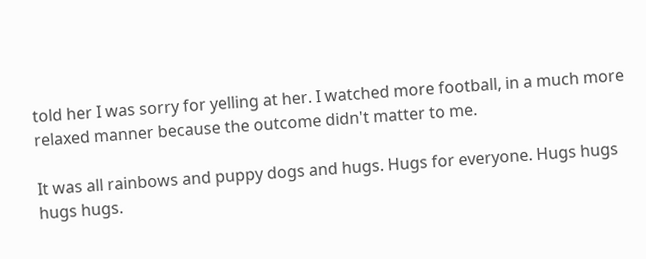told her I was sorry for yelling at her. I watched more football, in a much more relaxed manner because the outcome didn't matter to me.

It was all rainbows and puppy dogs and hugs. Hugs for everyone. Hugs hugs hugs hugs.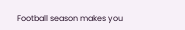Football season makes you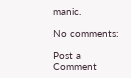manic.

No comments:

Post a Comment